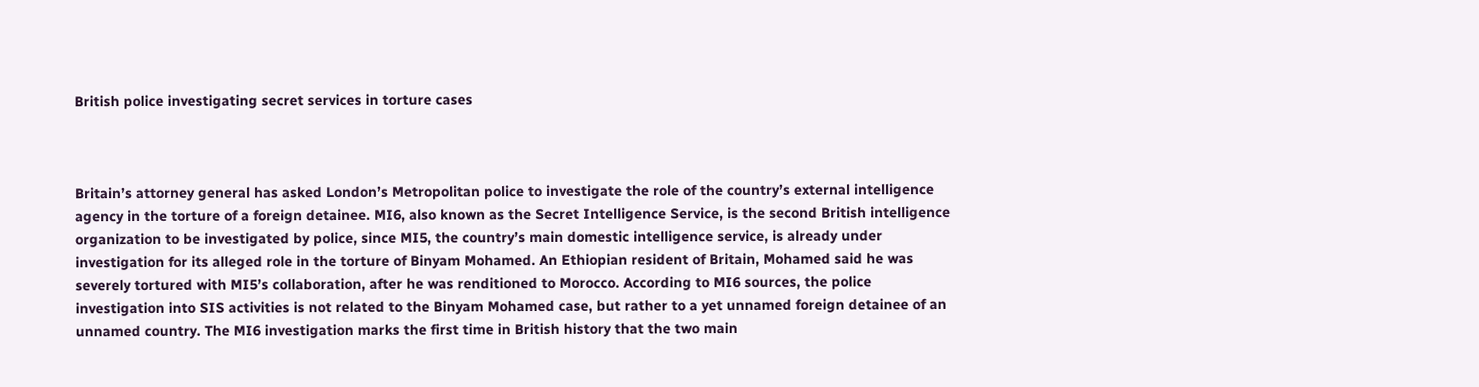British police investigating secret services in torture cases



Britain’s attorney general has asked London’s Metropolitan police to investigate the role of the country’s external intelligence agency in the torture of a foreign detainee. MI6, also known as the Secret Intelligence Service, is the second British intelligence organization to be investigated by police, since MI5, the country’s main domestic intelligence service, is already under investigation for its alleged role in the torture of Binyam Mohamed. An Ethiopian resident of Britain, Mohamed said he was severely tortured with MI5’s collaboration, after he was renditioned to Morocco. According to MI6 sources, the police investigation into SIS activities is not related to the Binyam Mohamed case, but rather to a yet unnamed foreign detainee of an unnamed country. The MI6 investigation marks the first time in British history that the two main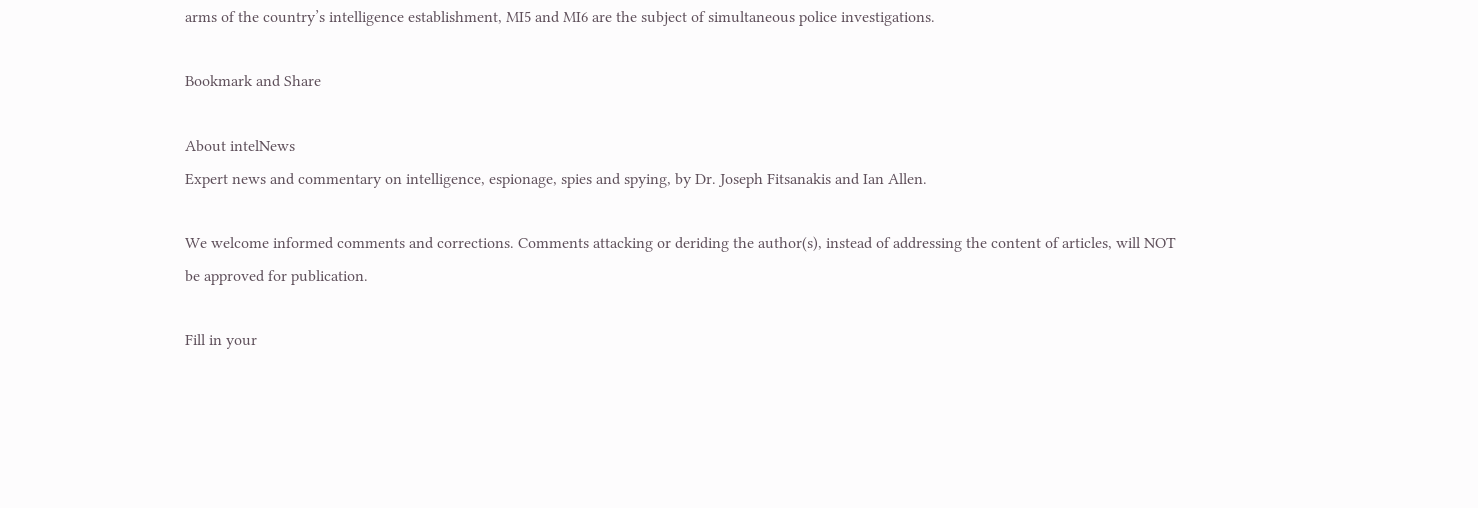arms of the country’s intelligence establishment, MI5 and MI6 are the subject of simultaneous police investigations.

Bookmark and Share

About intelNews
Expert news and commentary on intelligence, espionage, spies and spying, by Dr. Joseph Fitsanakis and Ian Allen.

We welcome informed comments and corrections. Comments attacking or deriding the author(s), instead of addressing the content of articles, will NOT be approved for publication.

Fill in your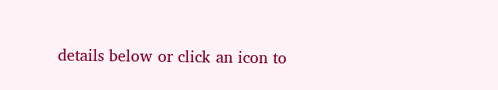details below or click an icon to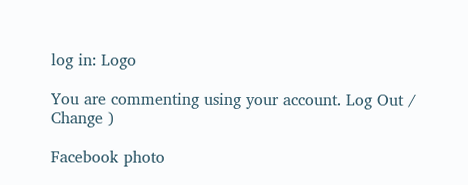log in: Logo

You are commenting using your account. Log Out /  Change )

Facebook photo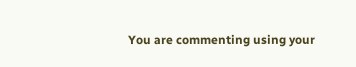You are commenting using your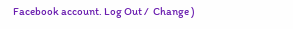Facebook account. Log Out /  Change )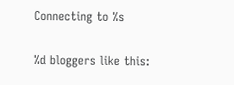Connecting to %s

%d bloggers like this: